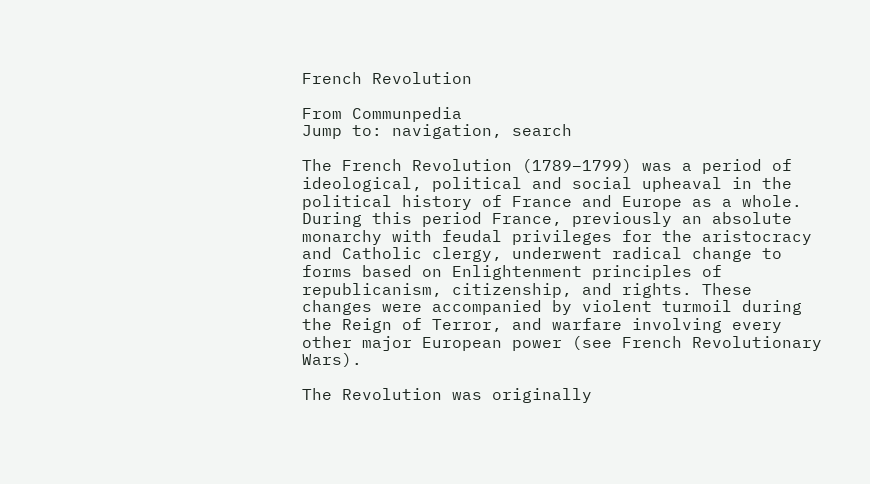French Revolution

From Communpedia
Jump to: navigation, search

The French Revolution (1789–1799) was a period of ideological, political and social upheaval in the political history of France and Europe as a whole. During this period France, previously an absolute monarchy with feudal privileges for the aristocracy and Catholic clergy, underwent radical change to forms based on Enlightenment principles of republicanism, citizenship, and rights. These changes were accompanied by violent turmoil during the Reign of Terror, and warfare involving every other major European power (see French Revolutionary Wars).

The Revolution was originally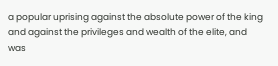a popular uprising against the absolute power of the king and against the privileges and wealth of the elite, and was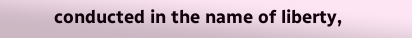conducted in the name of liberty,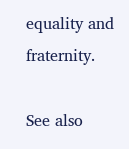equality and fraternity.

See also